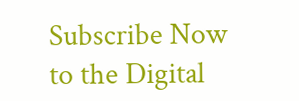Subscribe Now to the Digital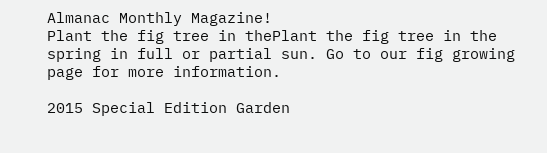Almanac Monthly Magazine!
Plant the fig tree in thePlant the fig tree in the spring in full or partial sun. Go to our fig growing page for more information.

2015 Special Edition Garden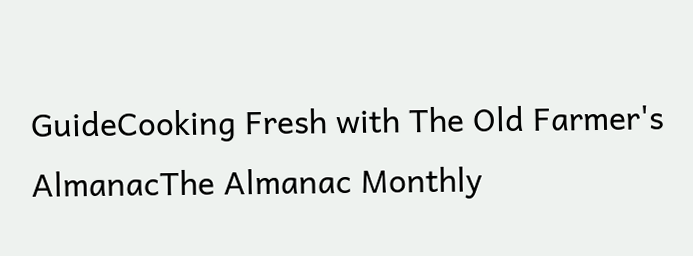GuideCooking Fresh with The Old Farmer's AlmanacThe Almanac Monthly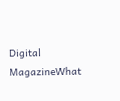Digital MagazineWhat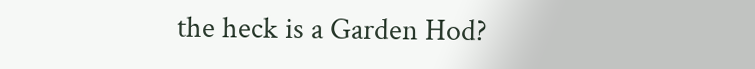the heck is a Garden Hod?